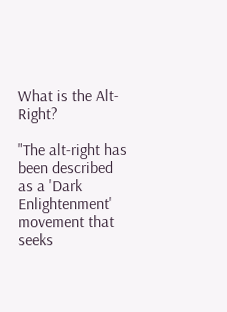What is the Alt-Right?

"The alt-right has been described as a 'Dark Enlightenment' movement that seeks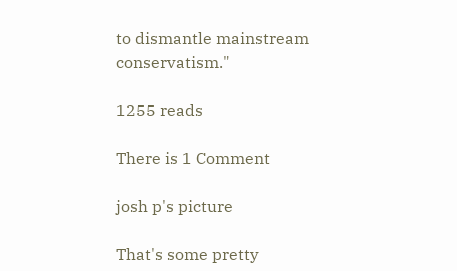to dismantle mainstream conservatism."

1255 reads

There is 1 Comment

josh p's picture

That's some pretty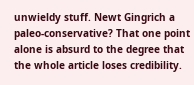unwieldy stuff. Newt Gingrich a paleo-conservative? That one point alone is absurd to the degree that the whole article loses credibility.